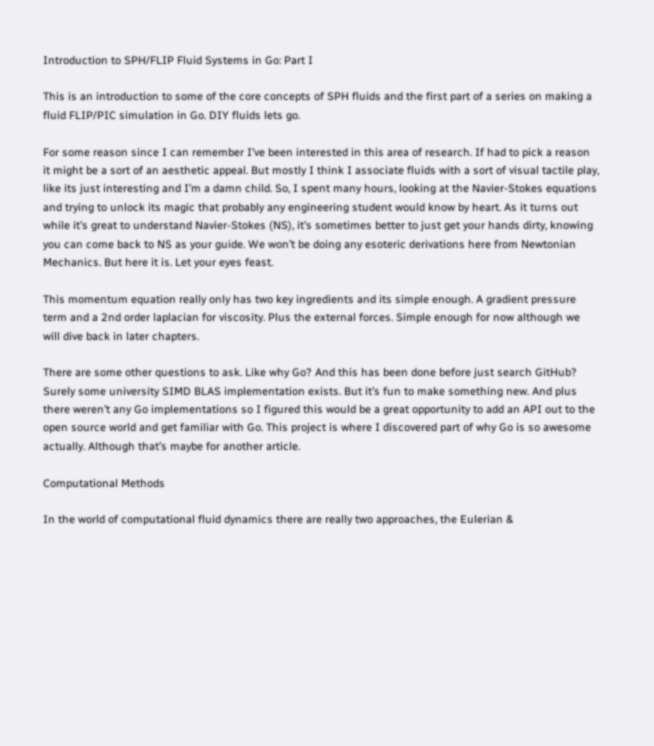Introduction to SPH/FLIP Fluid Systems in Go: Part I

This is an introduction to some of the core concepts of SPH fluids and the first part of a series on making a fluid FLIP/PIC simulation in Go. DIY fluids lets go.

For some reason since I can remember I’ve been interested in this area of research. If had to pick a reason it might be a sort of an aesthetic appeal. But mostly I think I associate fluids with a sort of visual tactile play, like its just interesting and I’m a damn child. So, I spent many hours, looking at the Navier-Stokes equations and trying to unlock its magic that probably any engineering student would know by heart. As it turns out while it’s great to understand Navier-Stokes (NS), it’s sometimes better to just get your hands dirty, knowing you can come back to NS as your guide. We won’t be doing any esoteric derivations here from Newtonian Mechanics. But here it is. Let your eyes feast.

This momentum equation really only has two key ingredients and its simple enough. A gradient pressure term and a 2nd order laplacian for viscosity. Plus the external forces. Simple enough for now although we will dive back in later chapters.

There are some other questions to ask. Like why Go? And this has been done before just search GitHub? Surely some university SIMD BLAS implementation exists. But it’s fun to make something new. And plus there weren’t any Go implementations so I figured this would be a great opportunity to add an API out to the open source world and get familiar with Go. This project is where I discovered part of why Go is so awesome actually. Although that’s maybe for another article.

Computational Methods

In the world of computational fluid dynamics there are really two approaches, the Eulerian &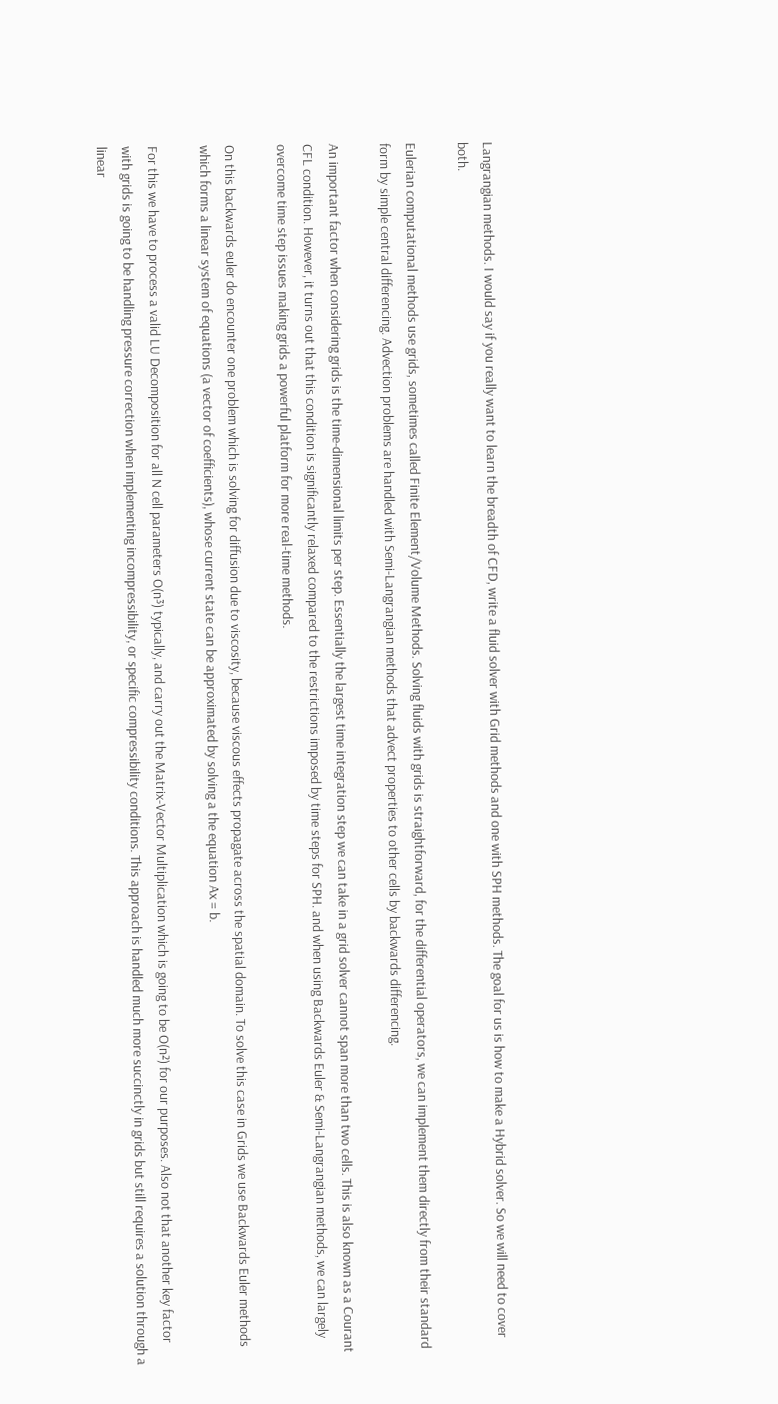Langrangian methods. I would say if you really want to learn the breadth of CFD, write a fluid solver with Grid methods and one with SPH methods. The goal for us is how to make a Hybrid solver. So we will need to cover both.

Eulerian computational methods use grids, sometimes called Finite Element/Volume Methods. Solving fluids with grids is straightforward, for the differential operators, we can implement them directly from their standard form by simple central differencing. Advection problems are handled with Semi-Langrangian methods that advect properties to other cells by backwards differencing.

An important factor when considering grids is the time-dimensional limits per step. Essentially the largest time integration step we can take in a grid solver cannot span more than two cells. This is also known as a Courant CFL condition. However, it turns out that this condition is significantly relaxed compared to the restrictions imposed by time steps for SPH. and when using Backwards Euler & Semi-Langrangian methods, we can largely overcome time step issues making grids a powerful platform for more real-time methods.

On this backwards euler do encounter one problem which is solving for diffusion due to viscosity, because viscous effects propagate across the spatial domain. To solve this case in Grids we use Backwards Euler methods which forms a linear system of equations (a vector of coefficients), whose current state can be approximated by solving a the equation Ax = b.

For this we have to process a valid LU Decomposition for all N cell parameters O(n³) typically, and carry out the Matrix-Vector Multiplication which is going to be O(n²) for our purposes. Also not that another key factor with grids is going to be handling pressure correction when implementing incompressibility, or specific compressibility conditions. This approach is handled much more succinctly in grids but still requires a solution through a linear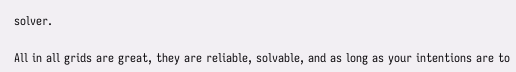solver.

All in all grids are great, they are reliable, solvable, and as long as your intentions are to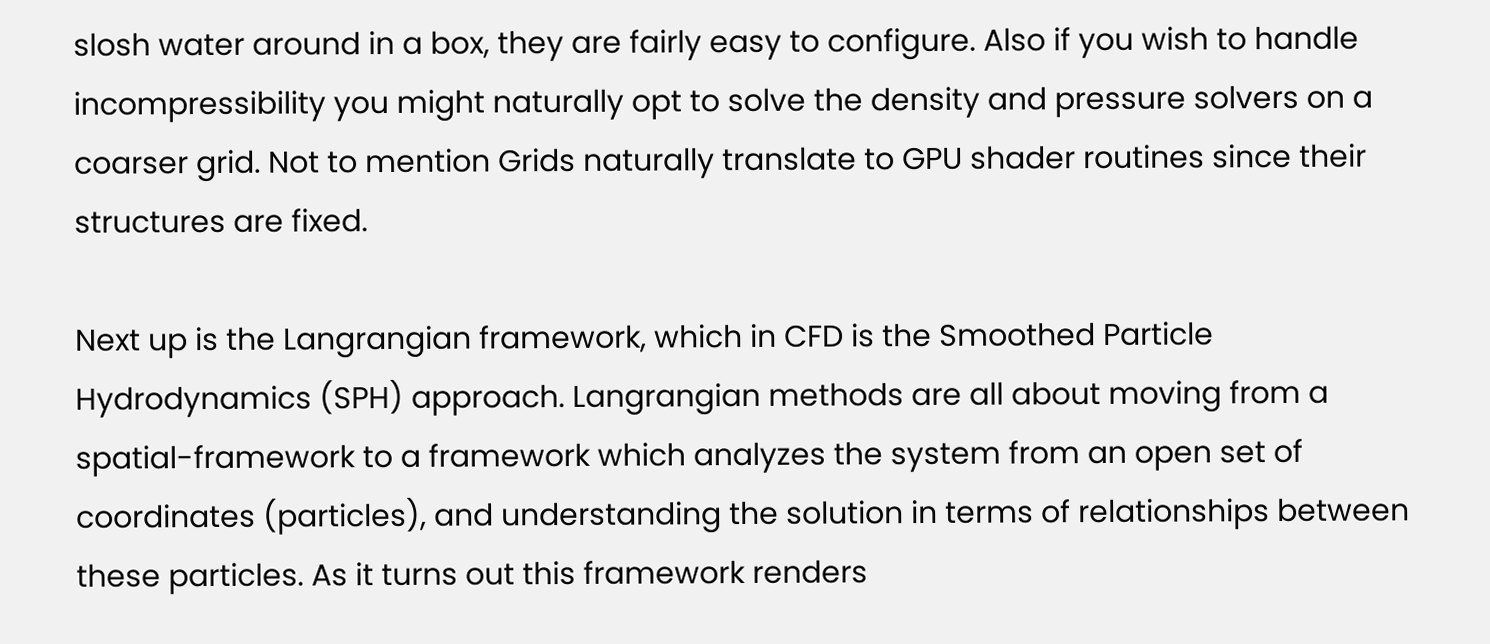slosh water around in a box, they are fairly easy to configure. Also if you wish to handle incompressibility you might naturally opt to solve the density and pressure solvers on a coarser grid. Not to mention Grids naturally translate to GPU shader routines since their structures are fixed.

Next up is the Langrangian framework, which in CFD is the Smoothed Particle Hydrodynamics (SPH) approach. Langrangian methods are all about moving from a spatial-framework to a framework which analyzes the system from an open set of coordinates (particles), and understanding the solution in terms of relationships between these particles. As it turns out this framework renders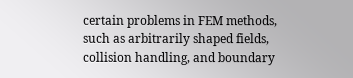certain problems in FEM methods, such as arbitrarily shaped fields, collision handling, and boundary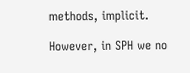methods, implicit.

However, in SPH we no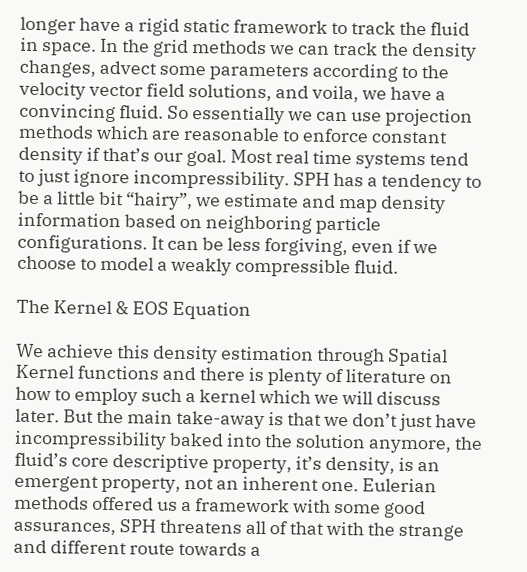longer have a rigid static framework to track the fluid in space. In the grid methods we can track the density changes, advect some parameters according to the velocity vector field solutions, and voila, we have a convincing fluid. So essentially we can use projection methods which are reasonable to enforce constant density if that’s our goal. Most real time systems tend to just ignore incompressibility. SPH has a tendency to be a little bit “hairy”, we estimate and map density information based on neighboring particle configurations. It can be less forgiving, even if we choose to model a weakly compressible fluid.

The Kernel & EOS Equation

We achieve this density estimation through Spatial Kernel functions and there is plenty of literature on how to employ such a kernel which we will discuss later. But the main take-away is that we don’t just have incompressibility baked into the solution anymore, the fluid’s core descriptive property, it’s density, is an emergent property, not an inherent one. Eulerian methods offered us a framework with some good assurances, SPH threatens all of that with the strange and different route towards a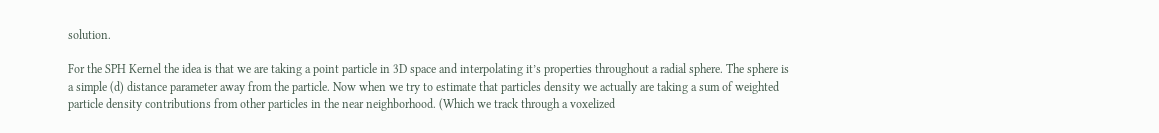solution.

For the SPH Kernel the idea is that we are taking a point particle in 3D space and interpolating it’s properties throughout a radial sphere. The sphere is a simple (d) distance parameter away from the particle. Now when we try to estimate that particles density we actually are taking a sum of weighted particle density contributions from other particles in the near neighborhood. (Which we track through a voxelized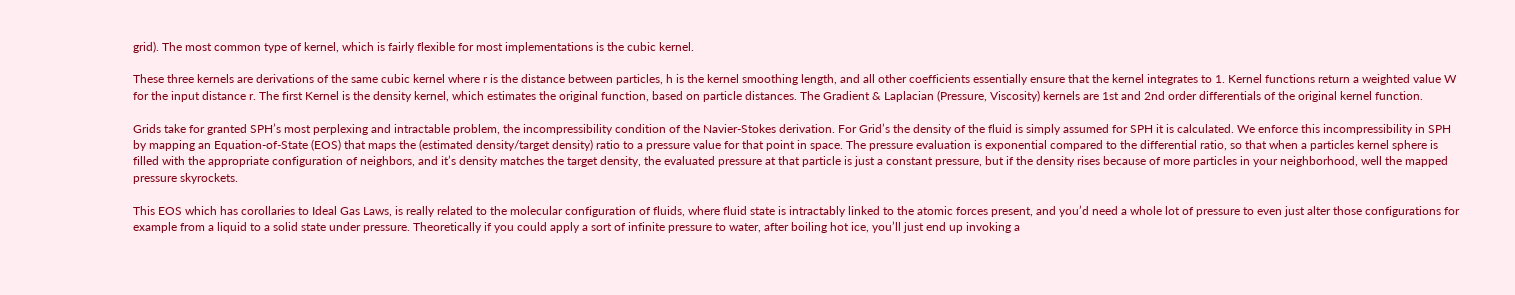grid). The most common type of kernel, which is fairly flexible for most implementations is the cubic kernel.

These three kernels are derivations of the same cubic kernel where r is the distance between particles, h is the kernel smoothing length, and all other coefficients essentially ensure that the kernel integrates to 1. Kernel functions return a weighted value W for the input distance r. The first Kernel is the density kernel, which estimates the original function, based on particle distances. The Gradient & Laplacian (Pressure, Viscosity) kernels are 1st and 2nd order differentials of the original kernel function.

Grids take for granted SPH’s most perplexing and intractable problem, the incompressibility condition of the Navier-Stokes derivation. For Grid’s the density of the fluid is simply assumed for SPH it is calculated. We enforce this incompressibility in SPH by mapping an Equation-of-State (EOS) that maps the (estimated density/target density) ratio to a pressure value for that point in space. The pressure evaluation is exponential compared to the differential ratio, so that when a particles kernel sphere is filled with the appropriate configuration of neighbors, and it’s density matches the target density, the evaluated pressure at that particle is just a constant pressure, but if the density rises because of more particles in your neighborhood, well the mapped pressure skyrockets.

This EOS which has corollaries to Ideal Gas Laws, is really related to the molecular configuration of fluids, where fluid state is intractably linked to the atomic forces present, and you’d need a whole lot of pressure to even just alter those configurations for example from a liquid to a solid state under pressure. Theoretically if you could apply a sort of infinite pressure to water, after boiling hot ice, you’ll just end up invoking a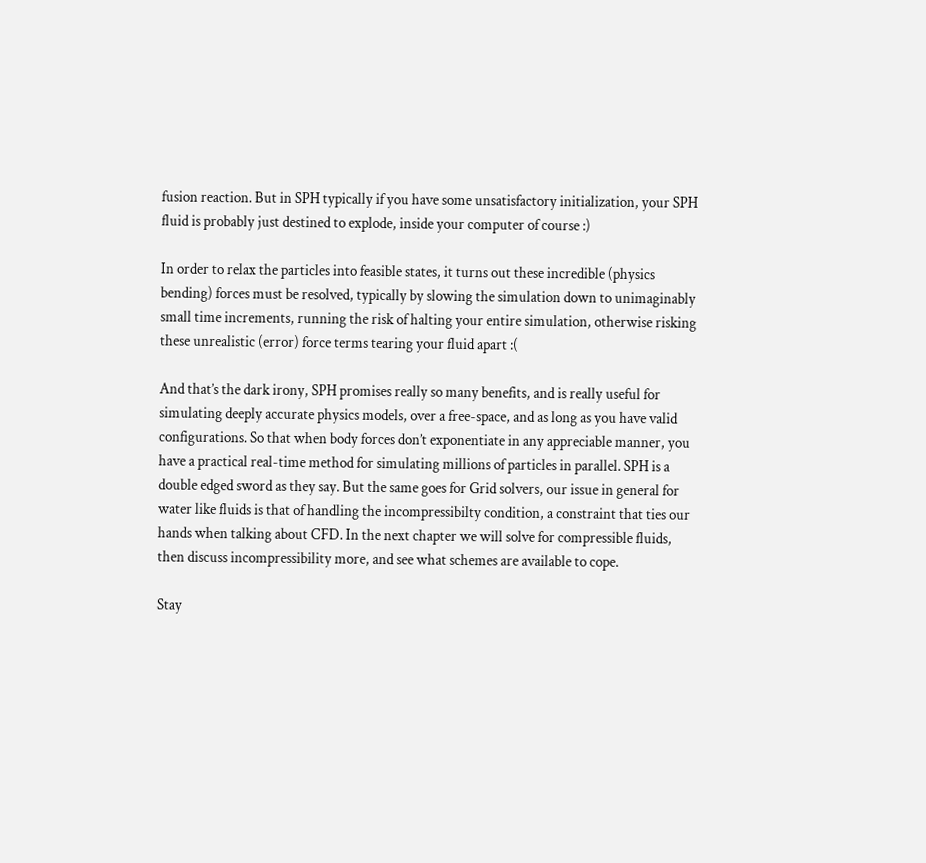fusion reaction. But in SPH typically if you have some unsatisfactory initialization, your SPH fluid is probably just destined to explode, inside your computer of course :)

In order to relax the particles into feasible states, it turns out these incredible (physics bending) forces must be resolved, typically by slowing the simulation down to unimaginably small time increments, running the risk of halting your entire simulation, otherwise risking these unrealistic (error) force terms tearing your fluid apart :(

And that’s the dark irony, SPH promises really so many benefits, and is really useful for simulating deeply accurate physics models, over a free-space, and as long as you have valid configurations. So that when body forces don’t exponentiate in any appreciable manner, you have a practical real-time method for simulating millions of particles in parallel. SPH is a double edged sword as they say. But the same goes for Grid solvers, our issue in general for water like fluids is that of handling the incompressibilty condition, a constraint that ties our hands when talking about CFD. In the next chapter we will solve for compressible fluids, then discuss incompressibility more, and see what schemes are available to cope.

Stay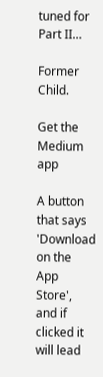tuned for Part II…

Former Child.

Get the Medium app

A button that says 'Download on the App Store', and if clicked it will lead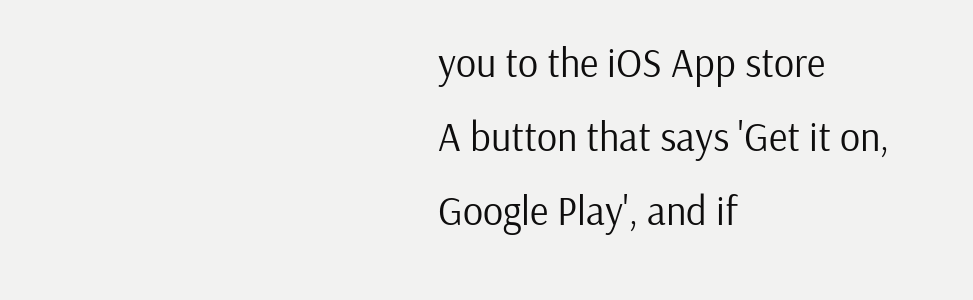you to the iOS App store
A button that says 'Get it on, Google Play', and if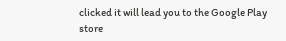clicked it will lead you to the Google Play store